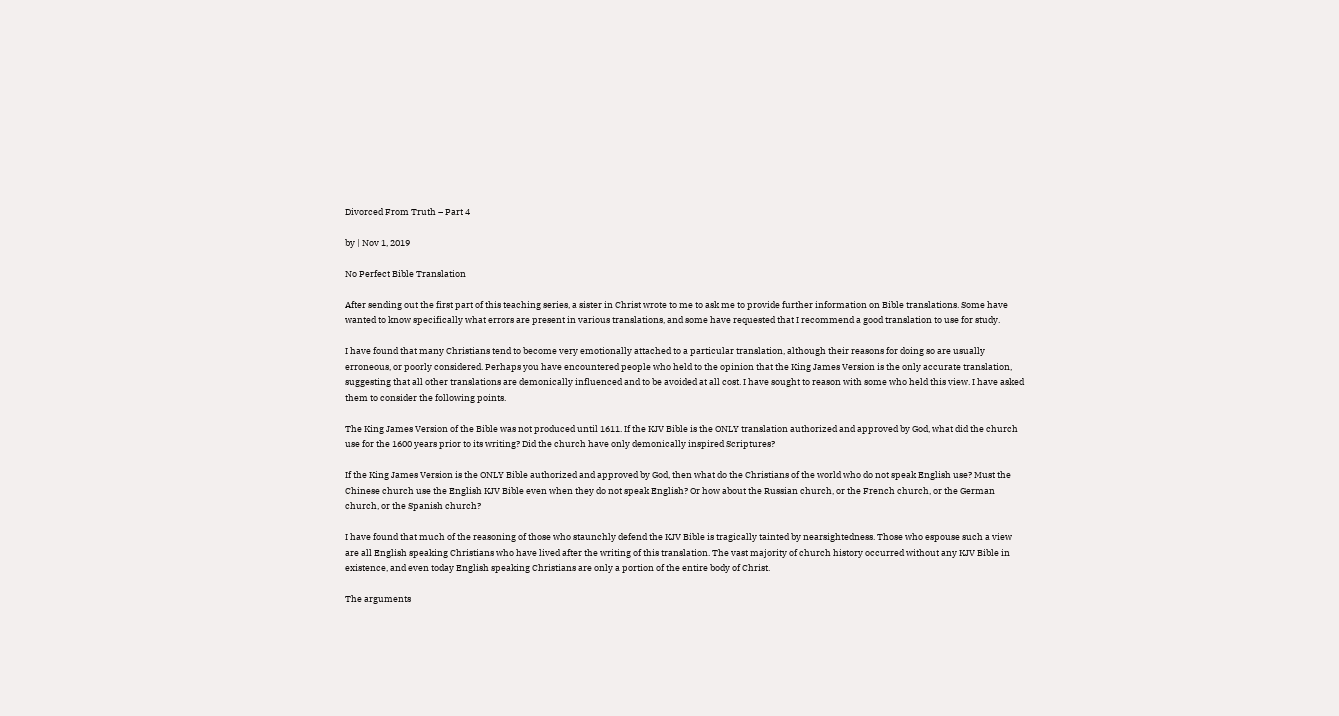Divorced From Truth – Part 4

by | Nov 1, 2019

No Perfect Bible Translation

After sending out the first part of this teaching series, a sister in Christ wrote to me to ask me to provide further information on Bible translations. Some have wanted to know specifically what errors are present in various translations, and some have requested that I recommend a good translation to use for study.

I have found that many Christians tend to become very emotionally attached to a particular translation, although their reasons for doing so are usually erroneous, or poorly considered. Perhaps you have encountered people who held to the opinion that the King James Version is the only accurate translation, suggesting that all other translations are demonically influenced and to be avoided at all cost. I have sought to reason with some who held this view. I have asked them to consider the following points.

The King James Version of the Bible was not produced until 1611. If the KJV Bible is the ONLY translation authorized and approved by God, what did the church use for the 1600 years prior to its writing? Did the church have only demonically inspired Scriptures?

If the King James Version is the ONLY Bible authorized and approved by God, then what do the Christians of the world who do not speak English use? Must the Chinese church use the English KJV Bible even when they do not speak English? Or how about the Russian church, or the French church, or the German church, or the Spanish church?

I have found that much of the reasoning of those who staunchly defend the KJV Bible is tragically tainted by nearsightedness. Those who espouse such a view are all English speaking Christians who have lived after the writing of this translation. The vast majority of church history occurred without any KJV Bible in existence, and even today English speaking Christians are only a portion of the entire body of Christ.

The arguments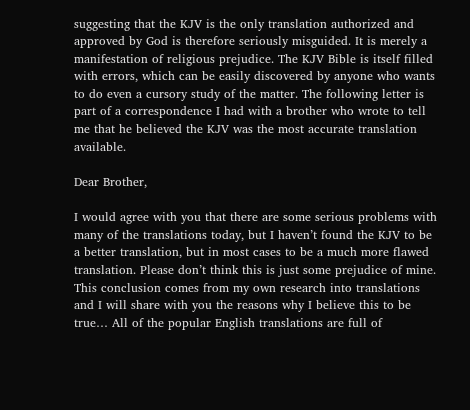suggesting that the KJV is the only translation authorized and approved by God is therefore seriously misguided. It is merely a manifestation of religious prejudice. The KJV Bible is itself filled with errors, which can be easily discovered by anyone who wants to do even a cursory study of the matter. The following letter is part of a correspondence I had with a brother who wrote to tell me that he believed the KJV was the most accurate translation available.

Dear Brother,

I would agree with you that there are some serious problems with many of the translations today, but I haven’t found the KJV to be a better translation, but in most cases to be a much more flawed translation. Please don’t think this is just some prejudice of mine. This conclusion comes from my own research into translations and I will share with you the reasons why I believe this to be true… All of the popular English translations are full of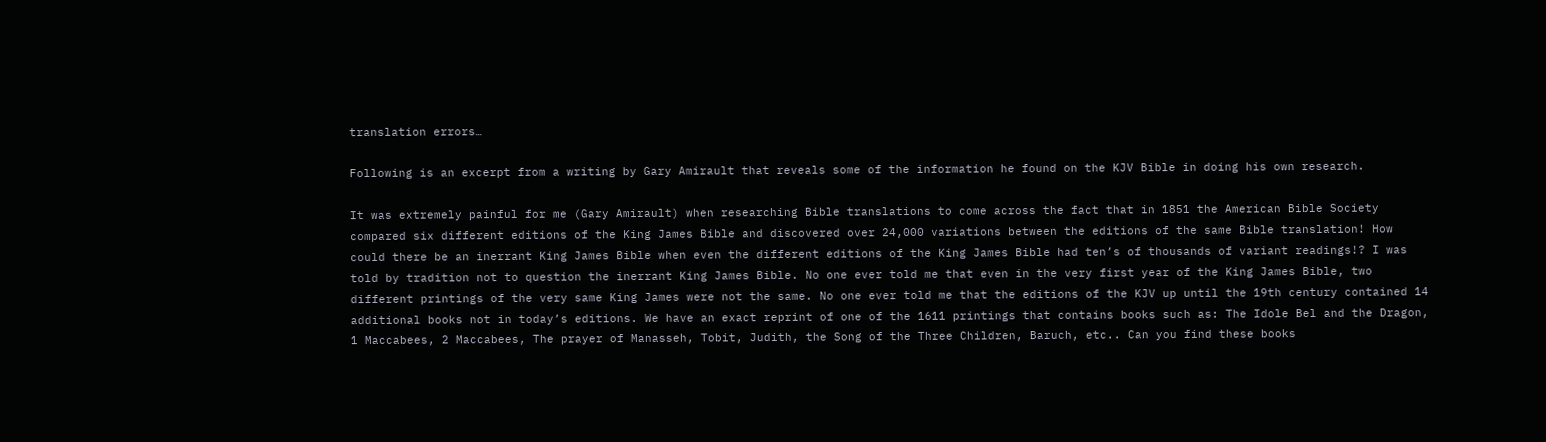translation errors…

Following is an excerpt from a writing by Gary Amirault that reveals some of the information he found on the KJV Bible in doing his own research.

It was extremely painful for me (Gary Amirault) when researching Bible translations to come across the fact that in 1851 the American Bible Society compared six different editions of the King James Bible and discovered over 24,000 variations between the editions of the same Bible translation! How could there be an inerrant King James Bible when even the different editions of the King James Bible had ten’s of thousands of variant readings!? I was told by tradition not to question the inerrant King James Bible. No one ever told me that even in the very first year of the King James Bible, two different printings of the very same King James were not the same. No one ever told me that the editions of the KJV up until the 19th century contained 14 additional books not in today’s editions. We have an exact reprint of one of the 1611 printings that contains books such as: The Idole Bel and the Dragon, 1 Maccabees, 2 Maccabees, The prayer of Manasseh, Tobit, Judith, the Song of the Three Children, Baruch, etc.. Can you find these books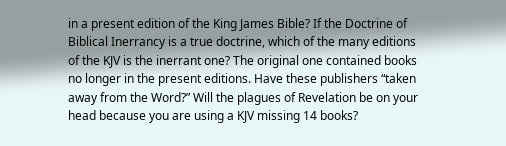in a present edition of the King James Bible? If the Doctrine of Biblical Inerrancy is a true doctrine, which of the many editions of the KJV is the inerrant one? The original one contained books no longer in the present editions. Have these publishers “taken away from the Word?” Will the plagues of Revelation be on your head because you are using a KJV missing 14 books?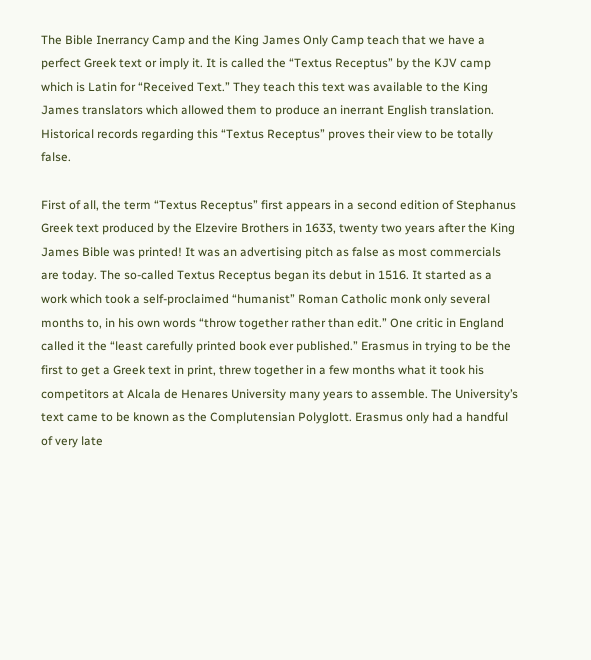The Bible Inerrancy Camp and the King James Only Camp teach that we have a perfect Greek text or imply it. It is called the “Textus Receptus” by the KJV camp which is Latin for “Received Text.” They teach this text was available to the King James translators which allowed them to produce an inerrant English translation. Historical records regarding this “Textus Receptus” proves their view to be totally false.

First of all, the term “Textus Receptus” first appears in a second edition of Stephanus Greek text produced by the Elzevire Brothers in 1633, twenty two years after the King James Bible was printed! It was an advertising pitch as false as most commercials are today. The so-called Textus Receptus began its debut in 1516. It started as a work which took a self-proclaimed “humanist” Roman Catholic monk only several months to, in his own words “throw together rather than edit.” One critic in England called it the “least carefully printed book ever published.” Erasmus in trying to be the first to get a Greek text in print, threw together in a few months what it took his competitors at Alcala de Henares University many years to assemble. The University’s text came to be known as the Complutensian Polyglott. Erasmus only had a handful of very late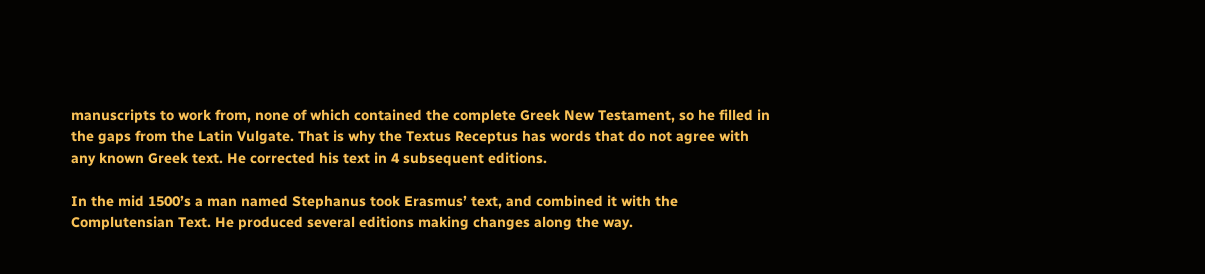manuscripts to work from, none of which contained the complete Greek New Testament, so he filled in the gaps from the Latin Vulgate. That is why the Textus Receptus has words that do not agree with any known Greek text. He corrected his text in 4 subsequent editions.

In the mid 1500’s a man named Stephanus took Erasmus’ text, and combined it with the Complutensian Text. He produced several editions making changes along the way.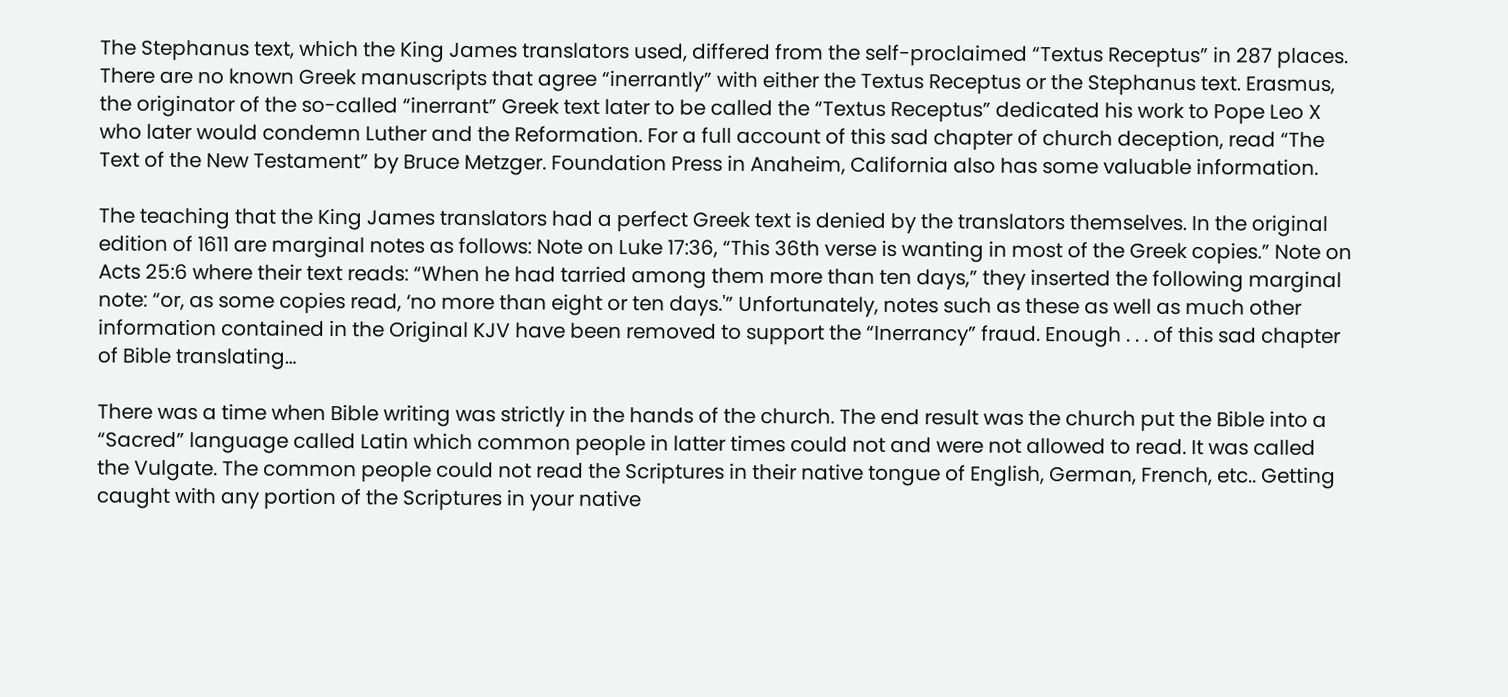The Stephanus text, which the King James translators used, differed from the self-proclaimed “Textus Receptus” in 287 places. There are no known Greek manuscripts that agree “inerrantly” with either the Textus Receptus or the Stephanus text. Erasmus, the originator of the so-called “inerrant” Greek text later to be called the “Textus Receptus” dedicated his work to Pope Leo X who later would condemn Luther and the Reformation. For a full account of this sad chapter of church deception, read “The Text of the New Testament” by Bruce Metzger. Foundation Press in Anaheim, California also has some valuable information.

The teaching that the King James translators had a perfect Greek text is denied by the translators themselves. In the original edition of 1611 are marginal notes as follows: Note on Luke 17:36, “This 36th verse is wanting in most of the Greek copies.” Note on Acts 25:6 where their text reads: “When he had tarried among them more than ten days,” they inserted the following marginal note: “or, as some copies read, ‘no more than eight or ten days.'” Unfortunately, notes such as these as well as much other information contained in the Original KJV have been removed to support the “Inerrancy” fraud. Enough . . . of this sad chapter of Bible translating…

There was a time when Bible writing was strictly in the hands of the church. The end result was the church put the Bible into a “Sacred” language called Latin which common people in latter times could not and were not allowed to read. It was called the Vulgate. The common people could not read the Scriptures in their native tongue of English, German, French, etc.. Getting caught with any portion of the Scriptures in your native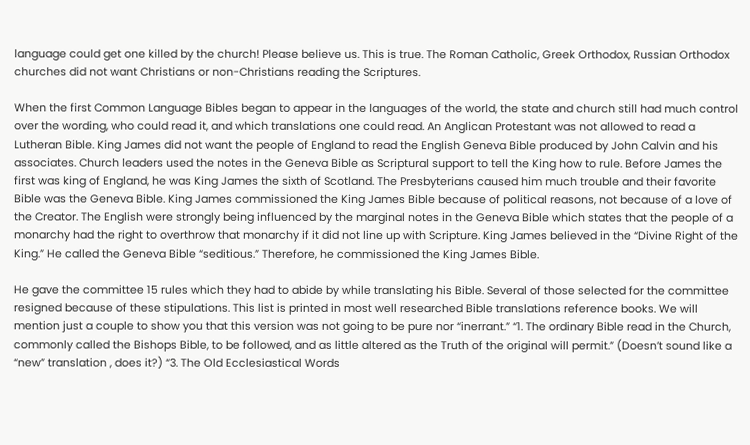language could get one killed by the church! Please believe us. This is true. The Roman Catholic, Greek Orthodox, Russian Orthodox churches did not want Christians or non-Christians reading the Scriptures.

When the first Common Language Bibles began to appear in the languages of the world, the state and church still had much control over the wording, who could read it, and which translations one could read. An Anglican Protestant was not allowed to read a Lutheran Bible. King James did not want the people of England to read the English Geneva Bible produced by John Calvin and his associates. Church leaders used the notes in the Geneva Bible as Scriptural support to tell the King how to rule. Before James the first was king of England, he was King James the sixth of Scotland. The Presbyterians caused him much trouble and their favorite Bible was the Geneva Bible. King James commissioned the King James Bible because of political reasons, not because of a love of the Creator. The English were strongly being influenced by the marginal notes in the Geneva Bible which states that the people of a monarchy had the right to overthrow that monarchy if it did not line up with Scripture. King James believed in the “Divine Right of the King.” He called the Geneva Bible “seditious.” Therefore, he commissioned the King James Bible.

He gave the committee 15 rules which they had to abide by while translating his Bible. Several of those selected for the committee resigned because of these stipulations. This list is printed in most well researched Bible translations reference books. We will mention just a couple to show you that this version was not going to be pure nor “inerrant.” “1. The ordinary Bible read in the Church, commonly called the Bishops Bible, to be followed, and as little altered as the Truth of the original will permit.” (Doesn’t sound like a “new” translation , does it?) “3. The Old Ecclesiastical Words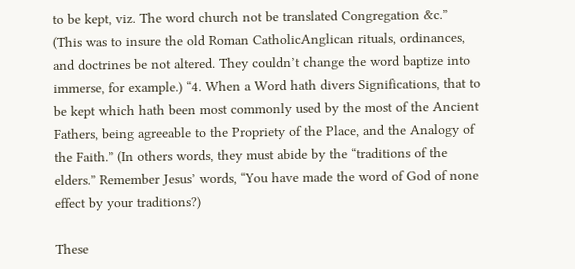to be kept, viz. The word church not be translated Congregation &c.” (This was to insure the old Roman CatholicAnglican rituals, ordinances, and doctrines be not altered. They couldn’t change the word baptize into immerse, for example.) “4. When a Word hath divers Significations, that to be kept which hath been most commonly used by the most of the Ancient Fathers, being agreeable to the Propriety of the Place, and the Analogy of the Faith.” (In others words, they must abide by the “traditions of the elders.” Remember Jesus’ words, “You have made the word of God of none effect by your traditions?)

These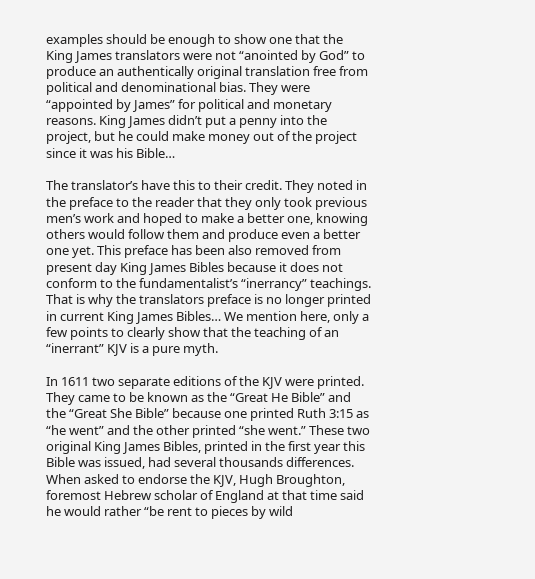examples should be enough to show one that the King James translators were not “anointed by God” to produce an authentically original translation free from political and denominational bias. They were “appointed by James” for political and monetary reasons. King James didn’t put a penny into the project, but he could make money out of the project since it was his Bible…

The translator’s have this to their credit. They noted in the preface to the reader that they only took previous men’s work and hoped to make a better one, knowing others would follow them and produce even a better one yet. This preface has been also removed from present day King James Bibles because it does not conform to the fundamentalist’s “inerrancy” teachings. That is why the translators preface is no longer printed in current King James Bibles… We mention here, only a few points to clearly show that the teaching of an “inerrant” KJV is a pure myth.

In 1611 two separate editions of the KJV were printed. They came to be known as the “Great He Bible” and the “Great She Bible” because one printed Ruth 3:15 as “he went” and the other printed “she went.” These two original King James Bibles, printed in the first year this Bible was issued, had several thousands differences. When asked to endorse the KJV, Hugh Broughton, foremost Hebrew scholar of England at that time said he would rather “be rent to pieces by wild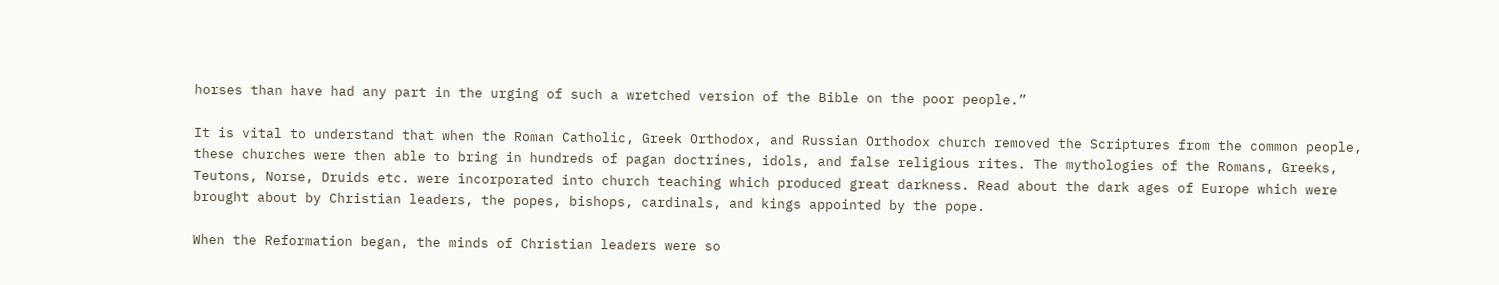horses than have had any part in the urging of such a wretched version of the Bible on the poor people.”

It is vital to understand that when the Roman Catholic, Greek Orthodox, and Russian Orthodox church removed the Scriptures from the common people, these churches were then able to bring in hundreds of pagan doctrines, idols, and false religious rites. The mythologies of the Romans, Greeks, Teutons, Norse, Druids etc. were incorporated into church teaching which produced great darkness. Read about the dark ages of Europe which were brought about by Christian leaders, the popes, bishops, cardinals, and kings appointed by the pope.

When the Reformation began, the minds of Christian leaders were so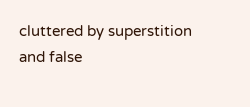cluttered by superstition and false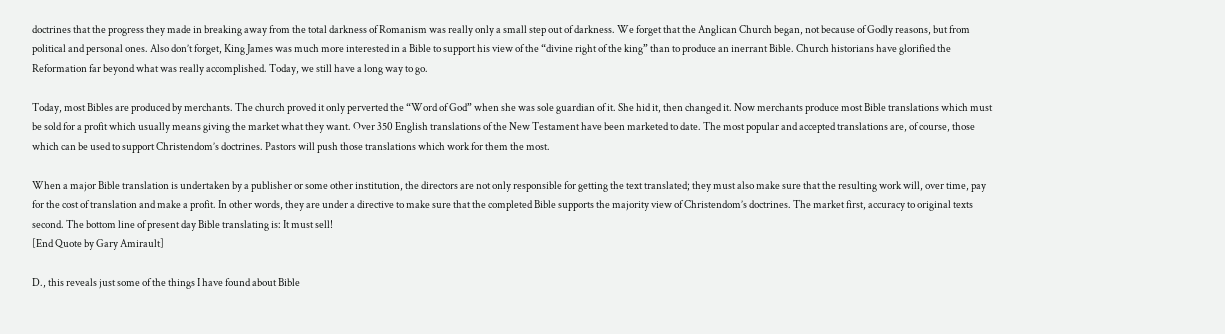doctrines that the progress they made in breaking away from the total darkness of Romanism was really only a small step out of darkness. We forget that the Anglican Church began, not because of Godly reasons, but from political and personal ones. Also don’t forget, King James was much more interested in a Bible to support his view of the “divine right of the king” than to produce an inerrant Bible. Church historians have glorified the Reformation far beyond what was really accomplished. Today, we still have a long way to go.

Today, most Bibles are produced by merchants. The church proved it only perverted the “Word of God” when she was sole guardian of it. She hid it, then changed it. Now merchants produce most Bible translations which must be sold for a profit which usually means giving the market what they want. Over 350 English translations of the New Testament have been marketed to date. The most popular and accepted translations are, of course, those which can be used to support Christendom’s doctrines. Pastors will push those translations which work for them the most.

When a major Bible translation is undertaken by a publisher or some other institution, the directors are not only responsible for getting the text translated; they must also make sure that the resulting work will, over time, pay for the cost of translation and make a profit. In other words, they are under a directive to make sure that the completed Bible supports the majority view of Christendom’s doctrines. The market first, accuracy to original texts second. The bottom line of present day Bible translating is: It must sell!
[End Quote by Gary Amirault]

D., this reveals just some of the things I have found about Bible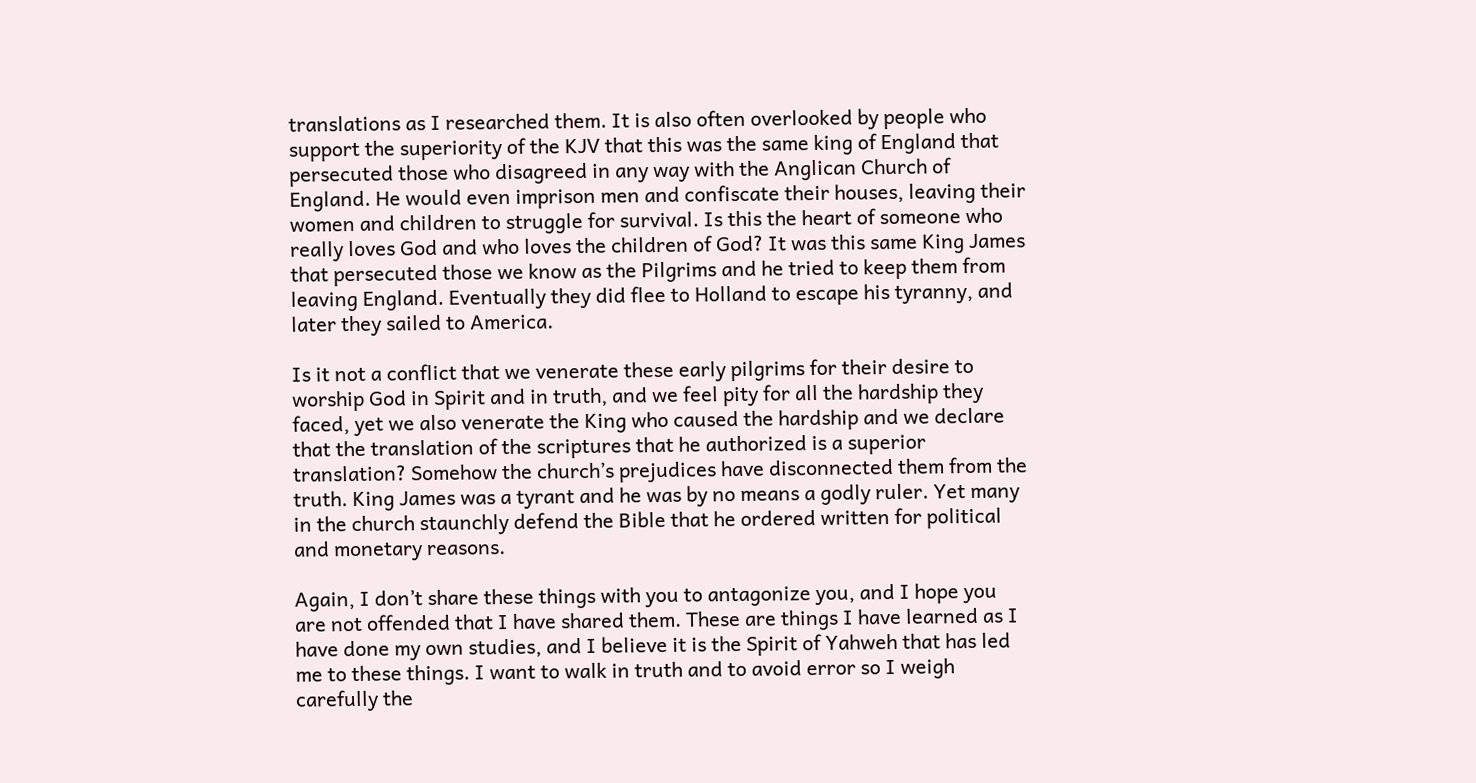translations as I researched them. It is also often overlooked by people who support the superiority of the KJV that this was the same king of England that persecuted those who disagreed in any way with the Anglican Church of England. He would even imprison men and confiscate their houses, leaving their women and children to struggle for survival. Is this the heart of someone who really loves God and who loves the children of God? It was this same King James that persecuted those we know as the Pilgrims and he tried to keep them from leaving England. Eventually they did flee to Holland to escape his tyranny, and later they sailed to America.

Is it not a conflict that we venerate these early pilgrims for their desire to worship God in Spirit and in truth, and we feel pity for all the hardship they faced, yet we also venerate the King who caused the hardship and we declare that the translation of the scriptures that he authorized is a superior translation? Somehow the church’s prejudices have disconnected them from the truth. King James was a tyrant and he was by no means a godly ruler. Yet many in the church staunchly defend the Bible that he ordered written for political and monetary reasons.

Again, I don’t share these things with you to antagonize you, and I hope you are not offended that I have shared them. These are things I have learned as I have done my own studies, and I believe it is the Spirit of Yahweh that has led me to these things. I want to walk in truth and to avoid error so I weigh carefully the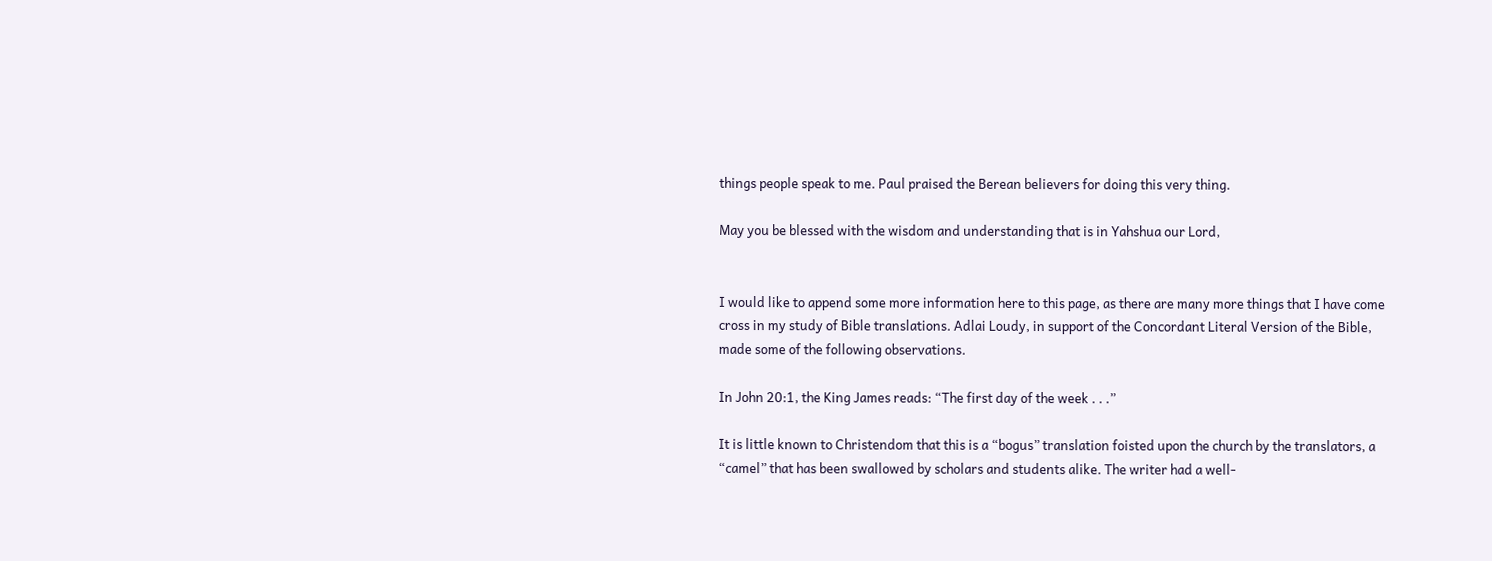things people speak to me. Paul praised the Berean believers for doing this very thing.

May you be blessed with the wisdom and understanding that is in Yahshua our Lord,


I would like to append some more information here to this page, as there are many more things that I have come cross in my study of Bible translations. Adlai Loudy, in support of the Concordant Literal Version of the Bible, made some of the following observations.

In John 20:1, the King James reads: “The first day of the week . . .”

It is little known to Christendom that this is a “bogus” translation foisted upon the church by the translators, a “camel” that has been swallowed by scholars and students alike. The writer had a well-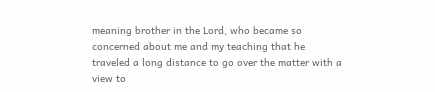meaning brother in the Lord, who became so concerned about me and my teaching that he traveled a long distance to go over the matter with a view to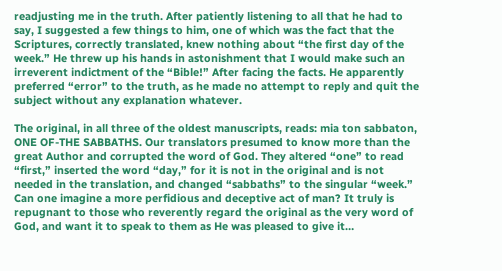readjusting me in the truth. After patiently listening to all that he had to say, I suggested a few things to him, one of which was the fact that the Scriptures, correctly translated, knew nothing about “the first day of the week.” He threw up his hands in astonishment that I would make such an irreverent indictment of the “Bible!” After facing the facts. He apparently preferred “error” to the truth, as he made no attempt to reply and quit the subject without any explanation whatever.

The original, in all three of the oldest manuscripts, reads: mia ton sabbaton, ONE OF-THE SABBATHS. Our translators presumed to know more than the great Author and corrupted the word of God. They altered “one” to read “first,” inserted the word “day,” for it is not in the original and is not needed in the translation, and changed “sabbaths” to the singular “week.” Can one imagine a more perfidious and deceptive act of man? It truly is repugnant to those who reverently regard the original as the very word of God, and want it to speak to them as He was pleased to give it…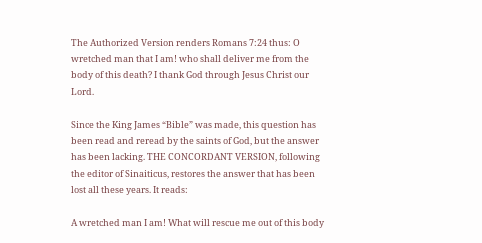The Authorized Version renders Romans 7:24 thus: O wretched man that I am! who shall deliver me from the body of this death? I thank God through Jesus Christ our Lord.

Since the King James “Bible” was made, this question has been read and reread by the saints of God, but the answer has been lacking. THE CONCORDANT VERSION, following the editor of Sinaiticus, restores the answer that has been lost all these years. It reads:

A wretched man I am! What will rescue me out of this body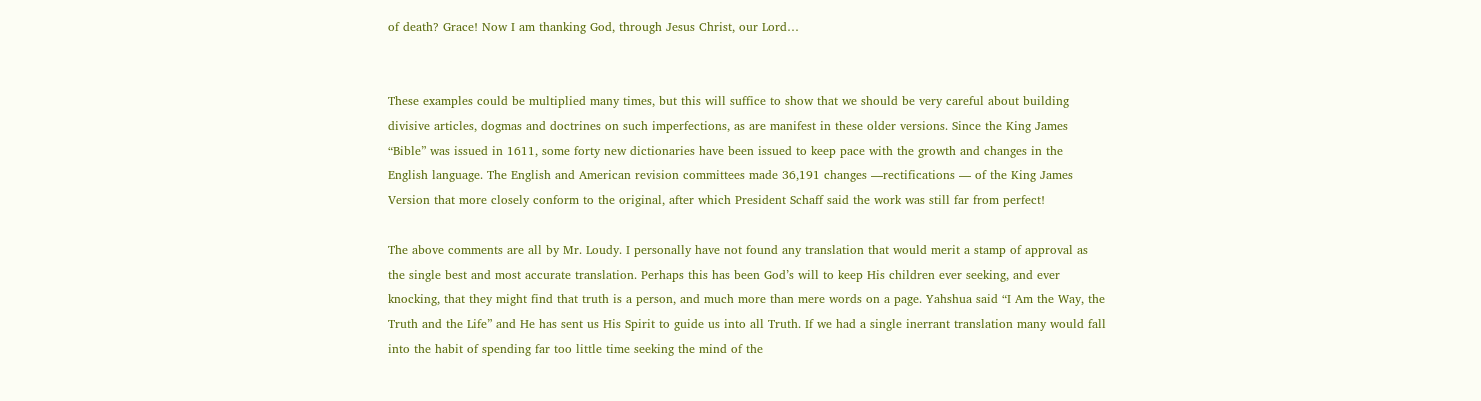of death? Grace! Now I am thanking God, through Jesus Christ, our Lord…


These examples could be multiplied many times, but this will suffice to show that we should be very careful about building divisive articles, dogmas and doctrines on such imperfections, as are manifest in these older versions. Since the King James “Bible” was issued in 1611, some forty new dictionaries have been issued to keep pace with the growth and changes in the English language. The English and American revision committees made 36,191 changes —rectifications — of the King James Version that more closely conform to the original, after which President Schaff said the work was still far from perfect!

The above comments are all by Mr. Loudy. I personally have not found any translation that would merit a stamp of approval as the single best and most accurate translation. Perhaps this has been God’s will to keep His children ever seeking, and ever knocking, that they might find that truth is a person, and much more than mere words on a page. Yahshua said “I Am the Way, the Truth and the Life” and He has sent us His Spirit to guide us into all Truth. If we had a single inerrant translation many would fall into the habit of spending far too little time seeking the mind of the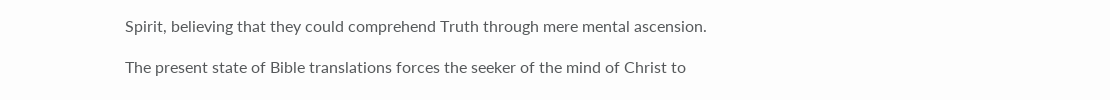Spirit, believing that they could comprehend Truth through mere mental ascension.

The present state of Bible translations forces the seeker of the mind of Christ to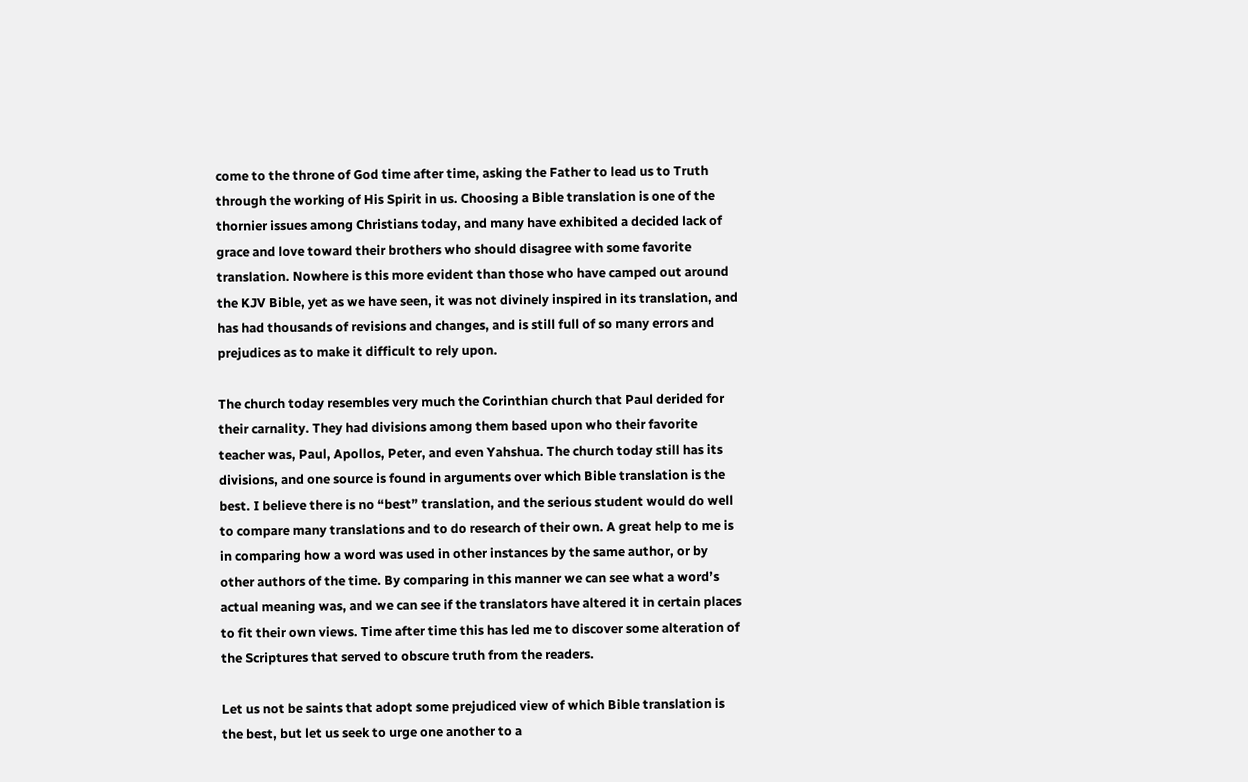come to the throne of God time after time, asking the Father to lead us to Truth through the working of His Spirit in us. Choosing a Bible translation is one of the thornier issues among Christians today, and many have exhibited a decided lack of grace and love toward their brothers who should disagree with some favorite translation. Nowhere is this more evident than those who have camped out around the KJV Bible, yet as we have seen, it was not divinely inspired in its translation, and has had thousands of revisions and changes, and is still full of so many errors and prejudices as to make it difficult to rely upon.

The church today resembles very much the Corinthian church that Paul derided for their carnality. They had divisions among them based upon who their favorite teacher was, Paul, Apollos, Peter, and even Yahshua. The church today still has its divisions, and one source is found in arguments over which Bible translation is the best. I believe there is no “best” translation, and the serious student would do well to compare many translations and to do research of their own. A great help to me is in comparing how a word was used in other instances by the same author, or by other authors of the time. By comparing in this manner we can see what a word’s actual meaning was, and we can see if the translators have altered it in certain places to fit their own views. Time after time this has led me to discover some alteration of the Scriptures that served to obscure truth from the readers.

Let us not be saints that adopt some prejudiced view of which Bible translation is the best, but let us seek to urge one another to a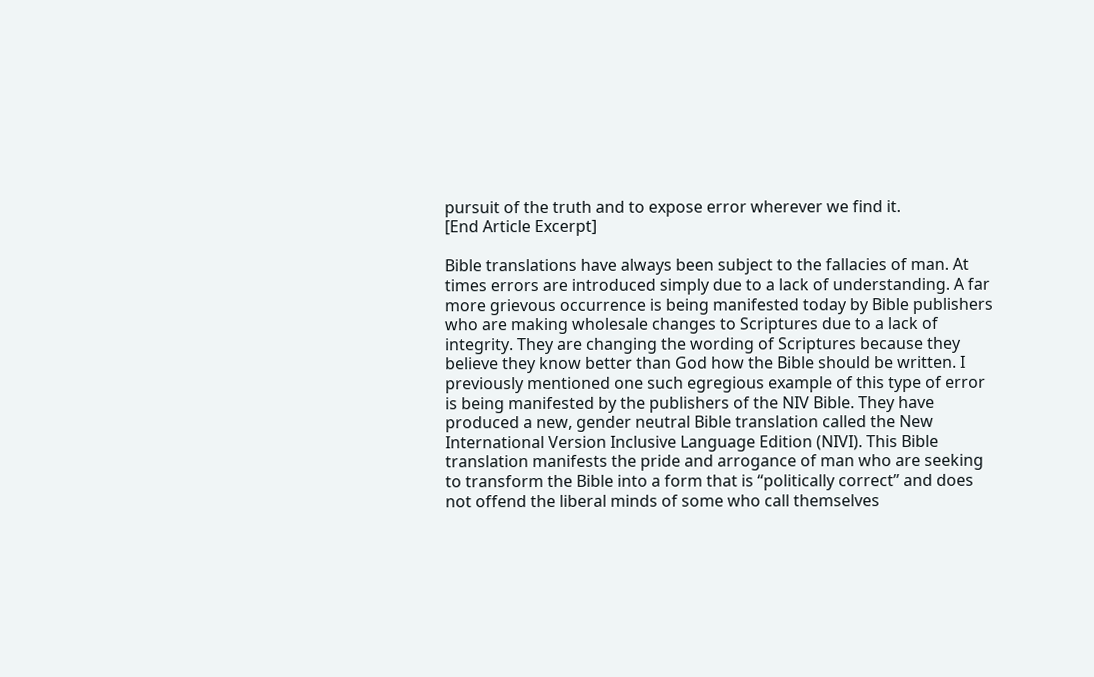pursuit of the truth and to expose error wherever we find it.
[End Article Excerpt]

Bible translations have always been subject to the fallacies of man. At times errors are introduced simply due to a lack of understanding. A far more grievous occurrence is being manifested today by Bible publishers who are making wholesale changes to Scriptures due to a lack of integrity. They are changing the wording of Scriptures because they believe they know better than God how the Bible should be written. I previously mentioned one such egregious example of this type of error is being manifested by the publishers of the NIV Bible. They have produced a new, gender neutral Bible translation called the New International Version Inclusive Language Edition (NIVI). This Bible translation manifests the pride and arrogance of man who are seeking to transform the Bible into a form that is “politically correct” and does not offend the liberal minds of some who call themselves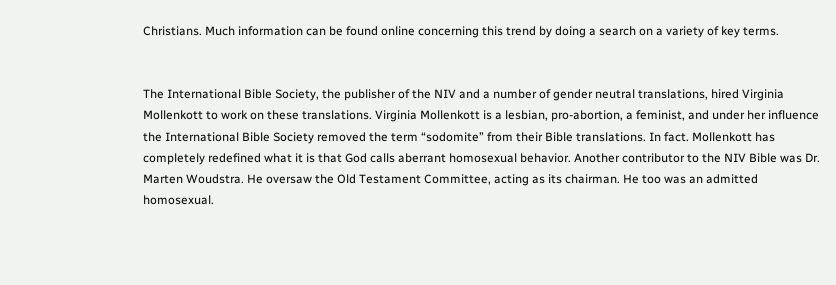Christians. Much information can be found online concerning this trend by doing a search on a variety of key terms.


The International Bible Society, the publisher of the NIV and a number of gender neutral translations, hired Virginia Mollenkott to work on these translations. Virginia Mollenkott is a lesbian, pro-abortion, a feminist, and under her influence the International Bible Society removed the term “sodomite” from their Bible translations. In fact. Mollenkott has completely redefined what it is that God calls aberrant homosexual behavior. Another contributor to the NIV Bible was Dr. Marten Woudstra. He oversaw the Old Testament Committee, acting as its chairman. He too was an admitted homosexual.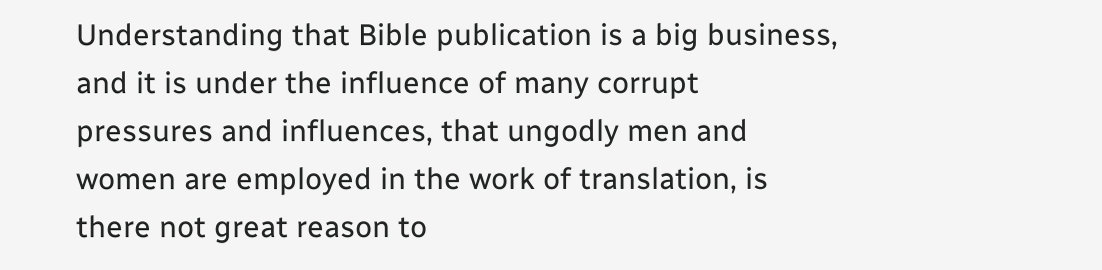Understanding that Bible publication is a big business, and it is under the influence of many corrupt pressures and influences, that ungodly men and women are employed in the work of translation, is there not great reason to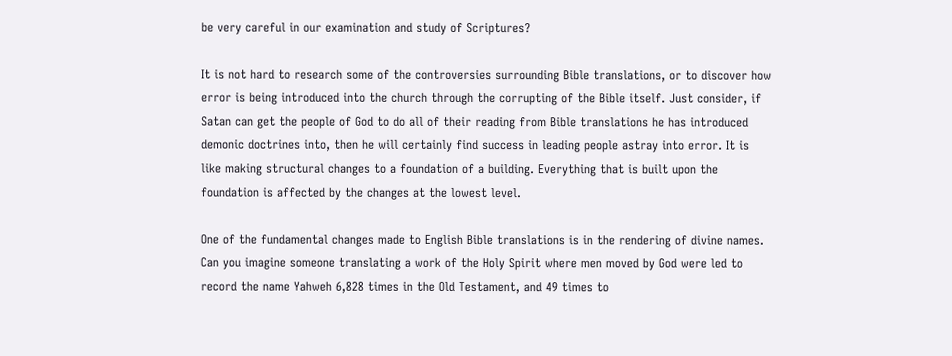be very careful in our examination and study of Scriptures?

It is not hard to research some of the controversies surrounding Bible translations, or to discover how error is being introduced into the church through the corrupting of the Bible itself. Just consider, if Satan can get the people of God to do all of their reading from Bible translations he has introduced demonic doctrines into, then he will certainly find success in leading people astray into error. It is like making structural changes to a foundation of a building. Everything that is built upon the foundation is affected by the changes at the lowest level.

One of the fundamental changes made to English Bible translations is in the rendering of divine names. Can you imagine someone translating a work of the Holy Spirit where men moved by God were led to record the name Yahweh 6,828 times in the Old Testament, and 49 times to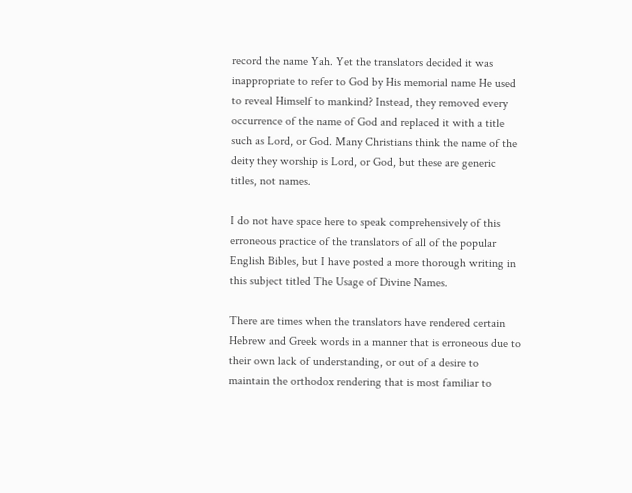record the name Yah. Yet the translators decided it was inappropriate to refer to God by His memorial name He used to reveal Himself to mankind? Instead, they removed every occurrence of the name of God and replaced it with a title such as Lord, or God. Many Christians think the name of the deity they worship is Lord, or God, but these are generic titles, not names.

I do not have space here to speak comprehensively of this erroneous practice of the translators of all of the popular English Bibles, but I have posted a more thorough writing in this subject titled The Usage of Divine Names.

There are times when the translators have rendered certain Hebrew and Greek words in a manner that is erroneous due to their own lack of understanding, or out of a desire to maintain the orthodox rendering that is most familiar to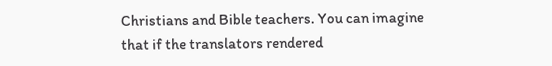Christians and Bible teachers. You can imagine that if the translators rendered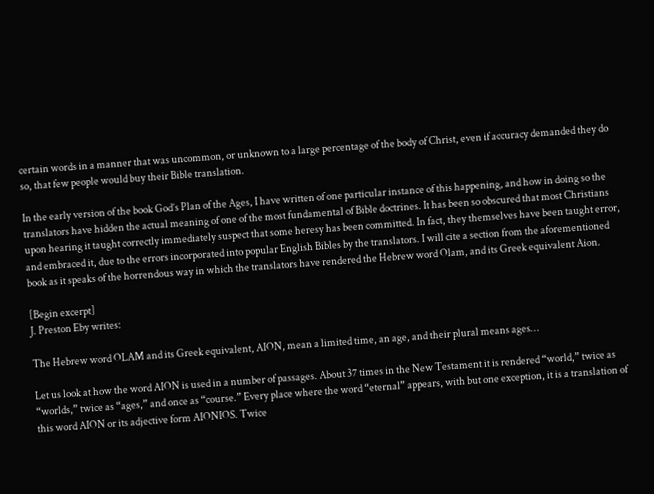certain words in a manner that was uncommon, or unknown to a large percentage of the body of Christ, even if accuracy demanded they do so, that few people would buy their Bible translation.

In the early version of the book God’s Plan of the Ages, I have written of one particular instance of this happening, and how in doing so the translators have hidden the actual meaning of one of the most fundamental of Bible doctrines. It has been so obscured that most Christians upon hearing it taught correctly immediately suspect that some heresy has been committed. In fact, they themselves have been taught error, and embraced it, due to the errors incorporated into popular English Bibles by the translators. I will cite a section from the aforementioned book as it speaks of the horrendous way in which the translators have rendered the Hebrew word Olam, and its Greek equivalent Aion.

[Begin excerpt]
J. Preston Eby writes:

The Hebrew word OLAM and its Greek equivalent, AION, mean a limited time, an age, and their plural means ages…

Let us look at how the word AION is used in a number of passages. About 37 times in the New Testament it is rendered “world,” twice as “worlds,” twice as “ages,” and once as “course.” Every place where the word “eternal” appears, with but one exception, it is a translation of this word AION or its adjective form AIONIOS. Twice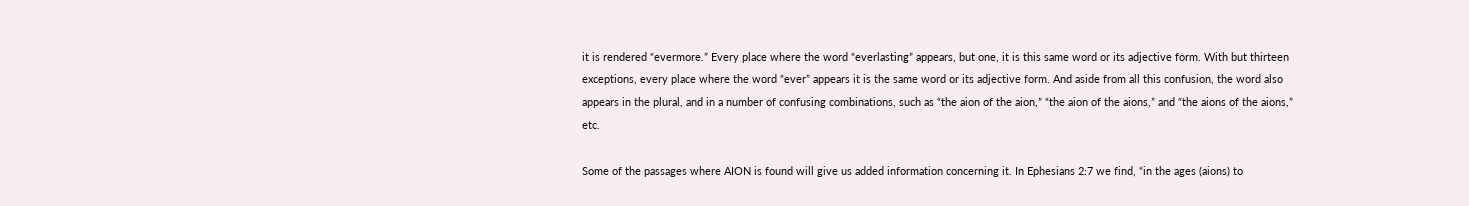it is rendered “evermore.” Every place where the word “everlasting” appears, but one, it is this same word or its adjective form. With but thirteen exceptions, every place where the word “ever” appears it is the same word or its adjective form. And aside from all this confusion, the word also appears in the plural, and in a number of confusing combinations, such as “the aion of the aion,” “the aion of the aions,” and “the aions of the aions,” etc.

Some of the passages where AION is found will give us added information concerning it. In Ephesians 2:7 we find, “in the ages (aions) to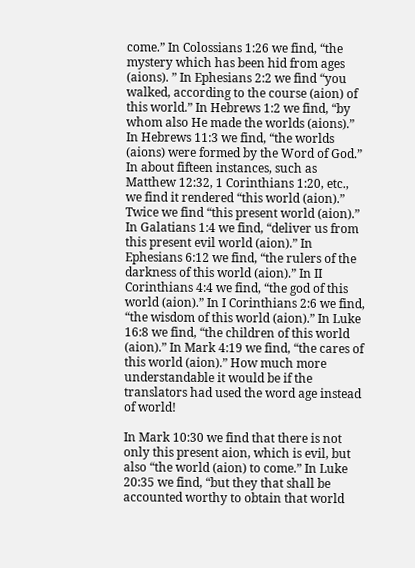come.” In Colossians 1:26 we find, “the mystery which has been hid from ages (aions). ” In Ephesians 2:2 we find “you walked, according to the course (aion) of this world.” In Hebrews 1:2 we find, “by whom also He made the worlds (aions).” In Hebrews 11:3 we find, “the worlds (aions) were formed by the Word of God.” In about fifteen instances, such as Matthew 12:32, 1 Corinthians 1:20, etc., we find it rendered “this world (aion).” Twice we find “this present world (aion).” In Galatians 1:4 we find, “deliver us from this present evil world (aion).” In Ephesians 6:12 we find, “the rulers of the darkness of this world (aion).” In II Corinthians 4:4 we find, “the god of this world (aion).” In I Corinthians 2:6 we find, “the wisdom of this world (aion).” In Luke 16:8 we find, “the children of this world (aion).” In Mark 4:19 we find, “the cares of this world (aion).” How much more understandable it would be if the translators had used the word age instead of world!

In Mark 10:30 we find that there is not only this present aion, which is evil, but also “the world (aion) to come.” In Luke 20:35 we find, “but they that shall be accounted worthy to obtain that world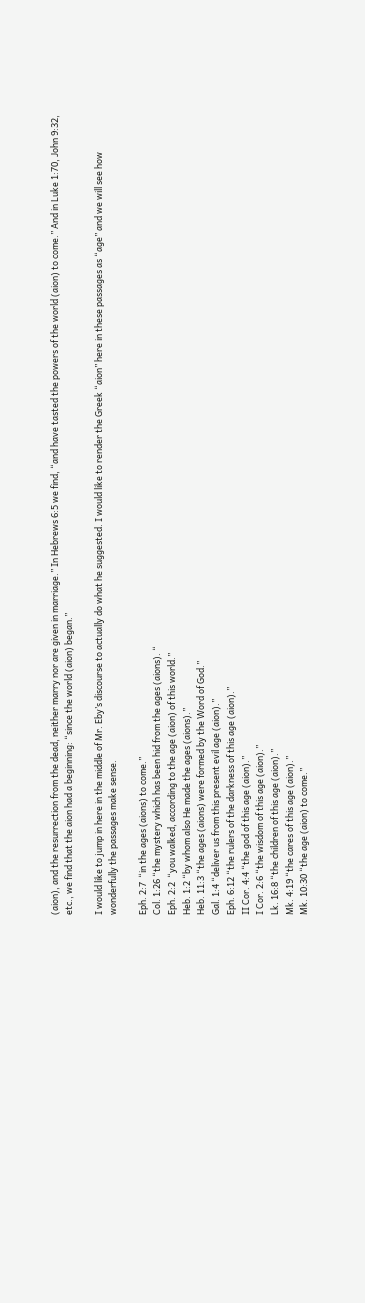(aion), and the resurrection from the dead, neither marry nor are given in marriage.” In Hebrews 6:5 we find, “and have tasted the powers of the world (aion) to come.” And in Luke 1:70, John 9:32, etc., we find that the aion had a beginning: “since the world (aion) began.”

I would like to jump in here in the middle of Mr. Eby’s discourse to actually do what he suggested. I would like to render the Greek “aion” here in these passages as “age” and we will see how wonderfully the passages make sense.

Eph. 2:7  “in the ages (aions) to come.”
Col. 1:26 “the mystery which has been hid from the ages (aions). “
Eph. 2:2  “you walked, according to the age (aion) of this world.”
Heb. 1:2 “by whom also He made the ages (aions).”
Heb. 11:3 “the ages (aions) were formed by the Word of God.”
Gal. 1:4 “deliver us from this present evil age (aion).”
Eph. 6:12 “the rulers of the darkness of this age (aion).”
II Cor. 4:4 “the god of this age (aion).”
I Cor. 2:6 “the wisdom of this age (aion).”
Lk. 16:8 “the children of this age (aion).”
Mk. 4:19 “the cares of this age (aion).”
Mk. 10:30 “the age (aion) to come.”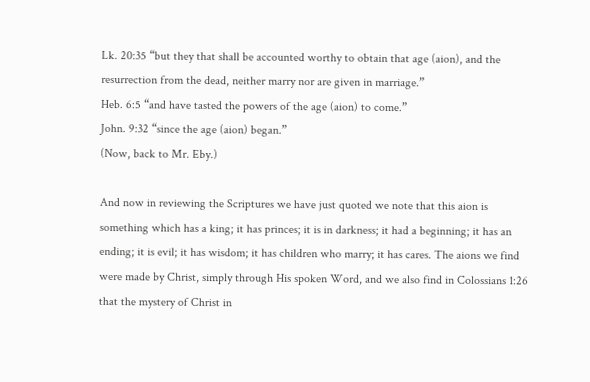Lk. 20:35 “but they that shall be accounted worthy to obtain that age (aion), and the resurrection from the dead, neither marry nor are given in marriage.”
Heb. 6:5 “and have tasted the powers of the age (aion) to come.”
John. 9:32 “since the age (aion) began.”
(Now, back to Mr. Eby.)

And now in reviewing the Scriptures we have just quoted we note that this aion is something which has a king; it has princes; it is in darkness; it had a beginning; it has an ending; it is evil; it has wisdom; it has children who marry; it has cares. The aions we find were made by Christ, simply through His spoken Word, and we also find in Colossians 1:26 that the mystery of Christ in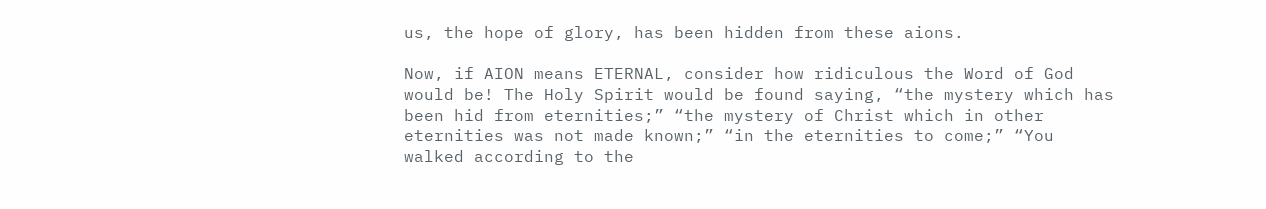us, the hope of glory, has been hidden from these aions.

Now, if AION means ETERNAL, consider how ridiculous the Word of God would be! The Holy Spirit would be found saying, “the mystery which has been hid from eternities;” “the mystery of Christ which in other eternities was not made known;” “in the eternities to come;” “You walked according to the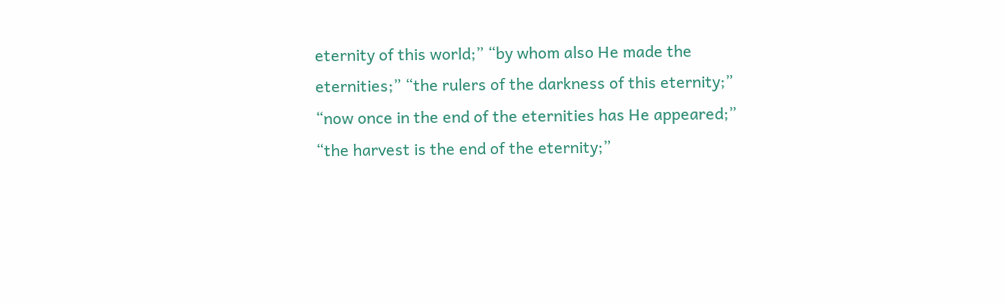eternity of this world;” “by whom also He made the eternities;” “the rulers of the darkness of this eternity;” “now once in the end of the eternities has He appeared;” “the harvest is the end of the eternity;”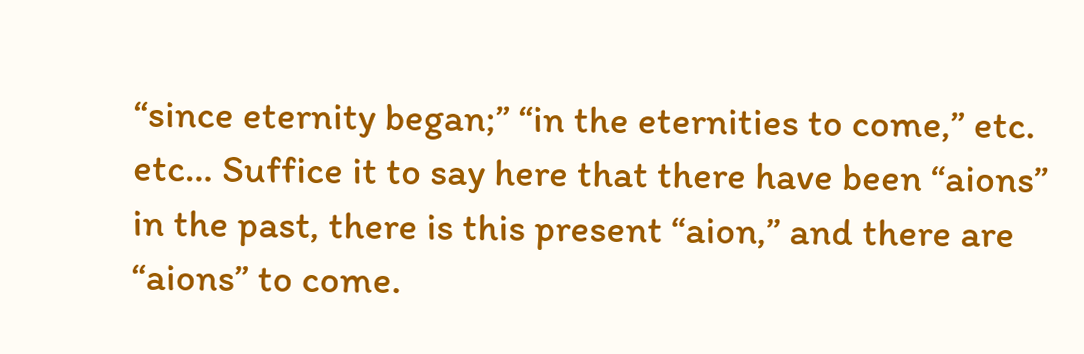“since eternity began;” “in the eternities to come,” etc. etc… Suffice it to say here that there have been “aions” in the past, there is this present “aion,” and there are “aions” to come.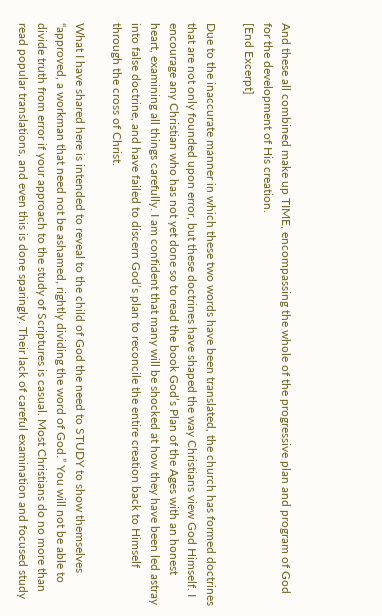And these all combined make up TIME, encompassing the whole of the progressive plan and program of God for the development of His creation.
[End Excerpt]

Due to the inaccurate manner in which these two words have been translated, the church has formed doctrines that are not only founded upon error, but these doctrines have shaped the way Christians view God Himself. I encourage any Christian who has not yet done so to read the book God’s Plan of the Ages with an honest heart, examining all things carefully. I am confident that many will be shocked at how they have been led astray into false doctrine, and have failed to discern God’s plan to reconcile the entire creation back to Himself through the cross of Christ.

What I have shared here is intended to reveal to the child of God the need to STUDY to show themselves “approved, a workman that need not be ashamed, rightly dividing the word of God.” You will not be able to divide truth from error if your approach to the study of Scriptures is casual. Most Christians do no more than read popular translations, and even this is done sparingly. Their lack of careful examination and focused study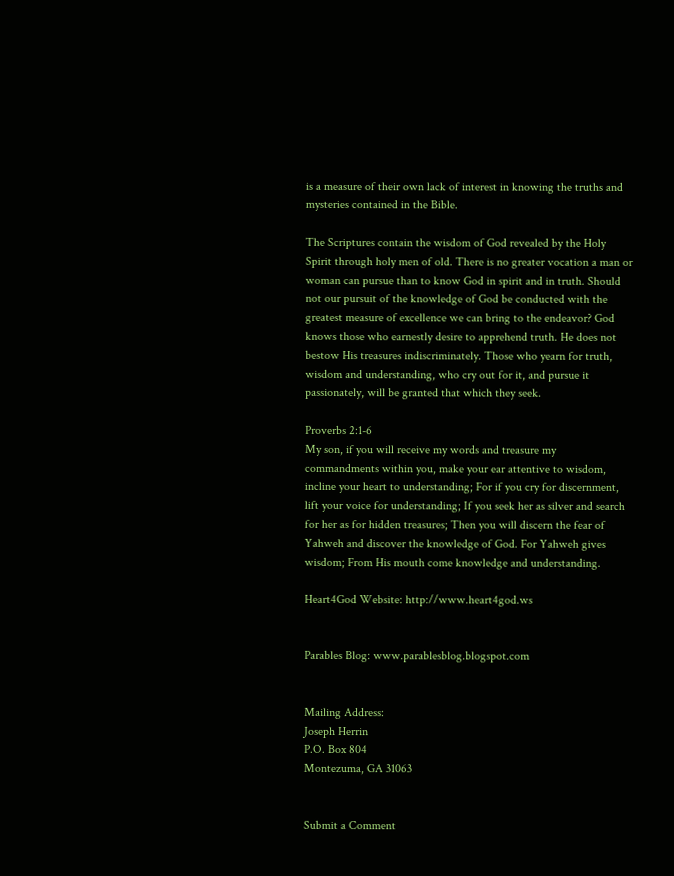is a measure of their own lack of interest in knowing the truths and mysteries contained in the Bible.

The Scriptures contain the wisdom of God revealed by the Holy Spirit through holy men of old. There is no greater vocation a man or woman can pursue than to know God in spirit and in truth. Should not our pursuit of the knowledge of God be conducted with the greatest measure of excellence we can bring to the endeavor? God knows those who earnestly desire to apprehend truth. He does not bestow His treasures indiscriminately. Those who yearn for truth, wisdom and understanding, who cry out for it, and pursue it passionately, will be granted that which they seek.

Proverbs 2:1-6
My son, if you will receive my words and treasure my commandments within you, make your ear attentive to wisdom, incline your heart to understanding; For if you cry for discernment, lift your voice for understanding; If you seek her as silver and search for her as for hidden treasures; Then you will discern the fear of Yahweh and discover the knowledge of God. For Yahweh gives wisdom; From His mouth come knowledge and understanding.

Heart4God Website: http://www.heart4god.ws


Parables Blog: www.parablesblog.blogspot.com


Mailing Address:
Joseph Herrin
P.O. Box 804
Montezuma, GA 31063


Submit a Comment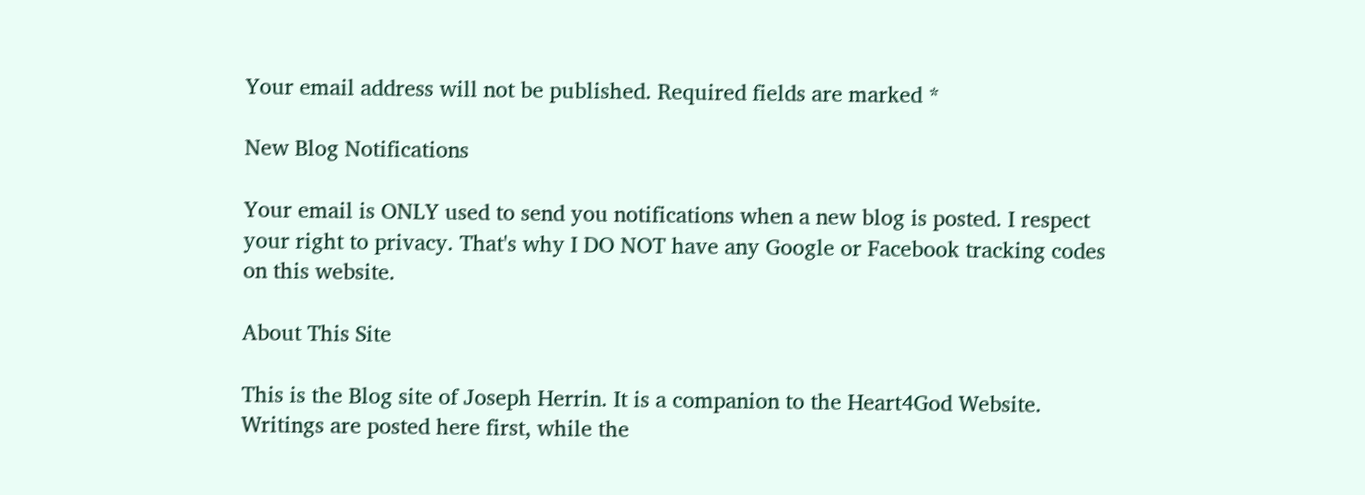Your email address will not be published. Required fields are marked *

New Blog Notifications

Your email is ONLY used to send you notifications when a new blog is posted. I respect your right to privacy. That's why I DO NOT have any Google or Facebook tracking codes on this website.

About This Site

This is the Blog site of Joseph Herrin. It is a companion to the Heart4God Website. Writings are posted here first, while the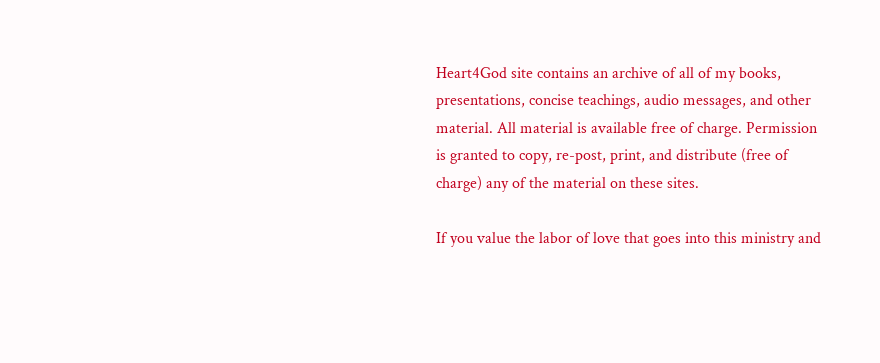Heart4God site contains an archive of all of my books, presentations, concise teachings, audio messages, and other material. All material is available free of charge. Permission is granted to copy, re-post, print, and distribute (free of charge) any of the material on these sites.

If you value the labor of love that goes into this ministry and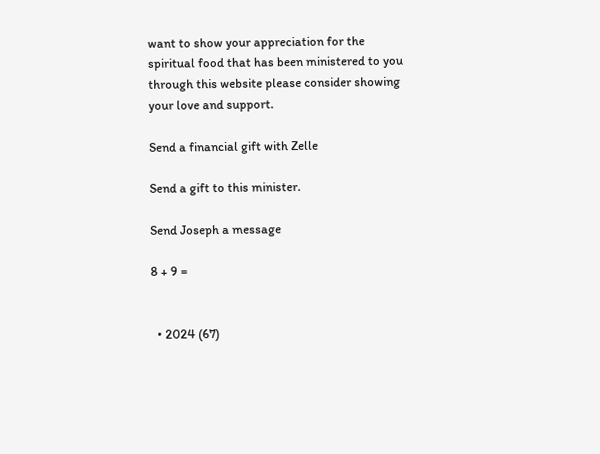want to show your appreciation for the spiritual food that has been ministered to you through this website please consider showing your love and support.

Send a financial gift with Zelle

Send a gift to this minister.

Send Joseph a message

8 + 9 =


  • 2024 (67)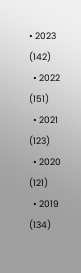• 2023 (142)
  • 2022 (151)
  • 2021 (123)
  • 2020 (121)
  • 2019 (134)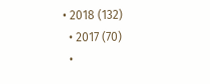• 2018 (132)
  • 2017 (70)
  •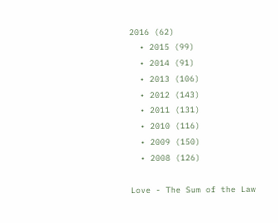2016 (62)
  • 2015 (99)
  • 2014 (91)
  • 2013 (106)
  • 2012 (143)
  • 2011 (131)
  • 2010 (116)
  • 2009 (150)
  • 2008 (126)

Love - The Sum of the Law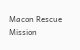Macon Rescue Mission